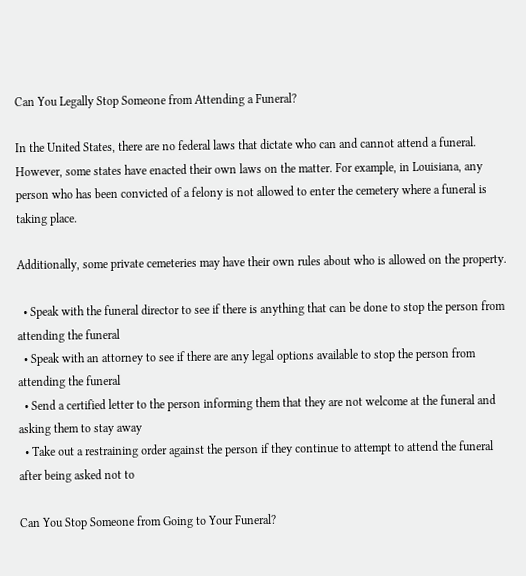Can You Legally Stop Someone from Attending a Funeral?

In the United States, there are no federal laws that dictate who can and cannot attend a funeral. However, some states have enacted their own laws on the matter. For example, in Louisiana, any person who has been convicted of a felony is not allowed to enter the cemetery where a funeral is taking place.

Additionally, some private cemeteries may have their own rules about who is allowed on the property.

  • Speak with the funeral director to see if there is anything that can be done to stop the person from attending the funeral
  • Speak with an attorney to see if there are any legal options available to stop the person from attending the funeral
  • Send a certified letter to the person informing them that they are not welcome at the funeral and asking them to stay away
  • Take out a restraining order against the person if they continue to attempt to attend the funeral after being asked not to

Can You Stop Someone from Going to Your Funeral?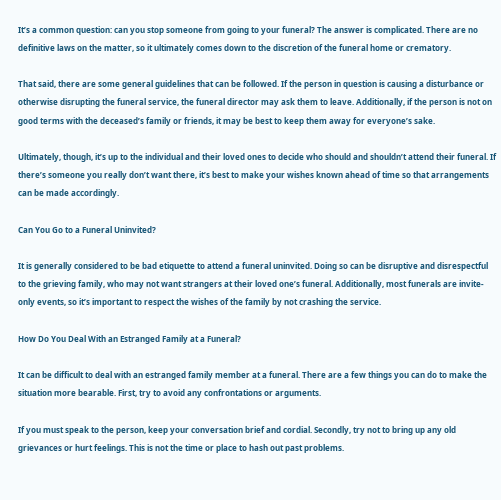It’s a common question: can you stop someone from going to your funeral? The answer is complicated. There are no definitive laws on the matter, so it ultimately comes down to the discretion of the funeral home or crematory.

That said, there are some general guidelines that can be followed. If the person in question is causing a disturbance or otherwise disrupting the funeral service, the funeral director may ask them to leave. Additionally, if the person is not on good terms with the deceased’s family or friends, it may be best to keep them away for everyone’s sake.

Ultimately, though, it’s up to the individual and their loved ones to decide who should and shouldn’t attend their funeral. If there’s someone you really don’t want there, it’s best to make your wishes known ahead of time so that arrangements can be made accordingly.

Can You Go to a Funeral Uninvited?

It is generally considered to be bad etiquette to attend a funeral uninvited. Doing so can be disruptive and disrespectful to the grieving family, who may not want strangers at their loved one’s funeral. Additionally, most funerals are invite-only events, so it’s important to respect the wishes of the family by not crashing the service.

How Do You Deal With an Estranged Family at a Funeral?

It can be difficult to deal with an estranged family member at a funeral. There are a few things you can do to make the situation more bearable. First, try to avoid any confrontations or arguments.

If you must speak to the person, keep your conversation brief and cordial. Secondly, try not to bring up any old grievances or hurt feelings. This is not the time or place to hash out past problems.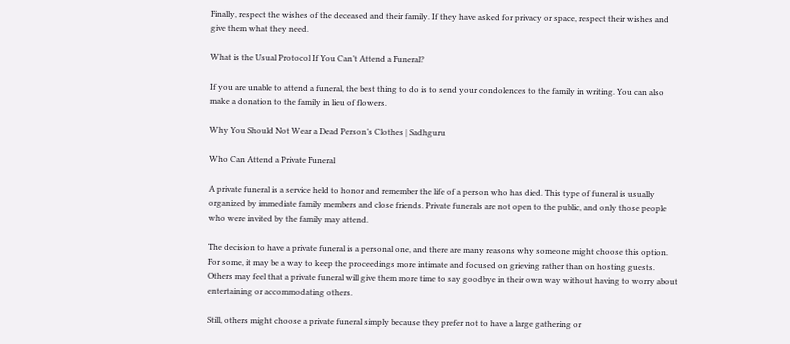Finally, respect the wishes of the deceased and their family. If they have asked for privacy or space, respect their wishes and give them what they need.

What is the Usual Protocol If You Can’t Attend a Funeral?

If you are unable to attend a funeral, the best thing to do is to send your condolences to the family in writing. You can also make a donation to the family in lieu of flowers.

Why You Should Not Wear a Dead Person’s Clothes | Sadhguru

Who Can Attend a Private Funeral

A private funeral is a service held to honor and remember the life of a person who has died. This type of funeral is usually organized by immediate family members and close friends. Private funerals are not open to the public, and only those people who were invited by the family may attend.

The decision to have a private funeral is a personal one, and there are many reasons why someone might choose this option. For some, it may be a way to keep the proceedings more intimate and focused on grieving rather than on hosting guests. Others may feel that a private funeral will give them more time to say goodbye in their own way without having to worry about entertaining or accommodating others.

Still, others might choose a private funeral simply because they prefer not to have a large gathering or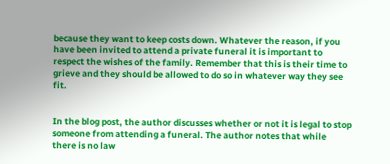because they want to keep costs down. Whatever the reason, if you have been invited to attend a private funeral it is important to respect the wishes of the family. Remember that this is their time to grieve and they should be allowed to do so in whatever way they see fit.


In the blog post, the author discusses whether or not it is legal to stop someone from attending a funeral. The author notes that while there is no law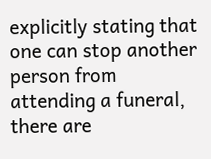explicitly stating that one can stop another person from attending a funeral, there are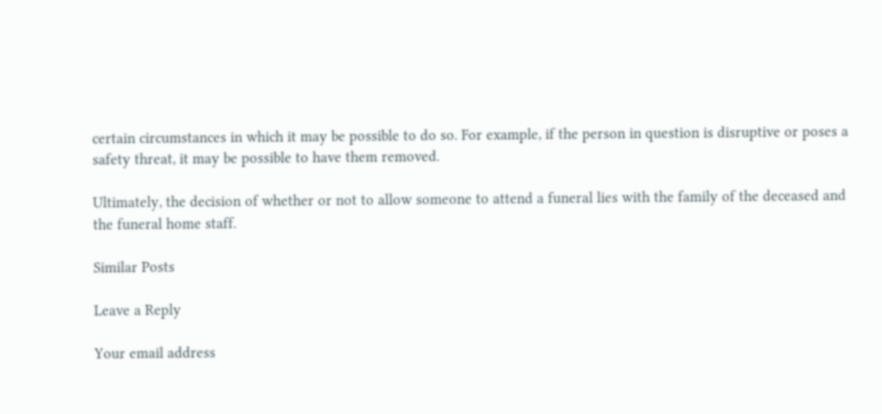certain circumstances in which it may be possible to do so. For example, if the person in question is disruptive or poses a safety threat, it may be possible to have them removed.

Ultimately, the decision of whether or not to allow someone to attend a funeral lies with the family of the deceased and the funeral home staff.

Similar Posts

Leave a Reply

Your email address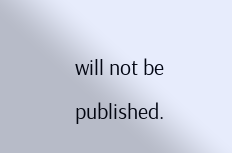will not be published.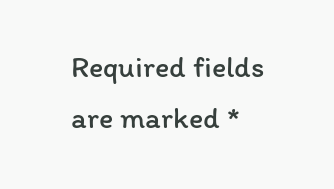Required fields are marked *